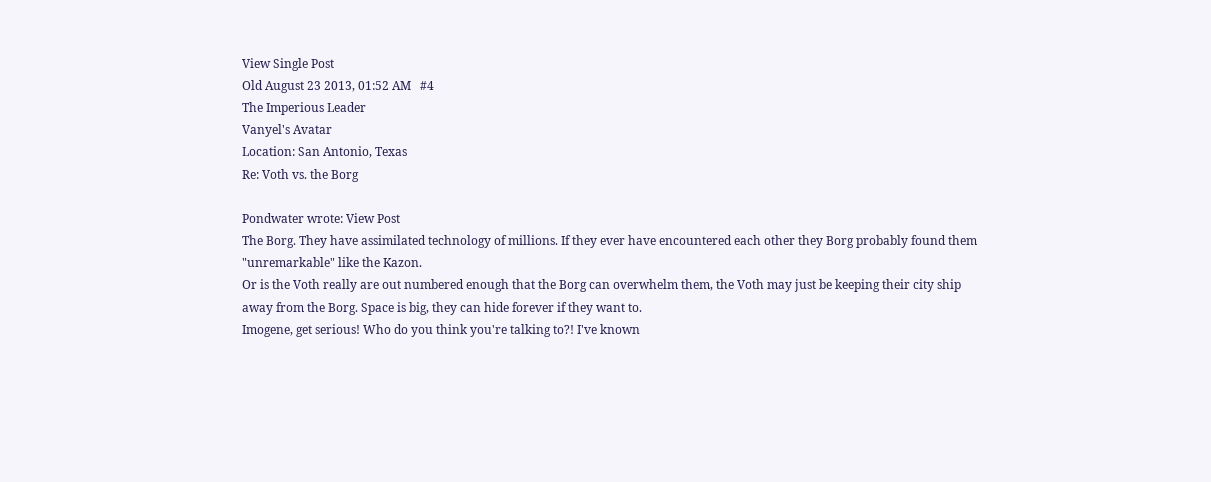View Single Post
Old August 23 2013, 01:52 AM   #4
The Imperious Leader
Vanyel's Avatar
Location: San Antonio, Texas
Re: Voth vs. the Borg

Pondwater wrote: View Post
The Borg. They have assimilated technology of millions. If they ever have encountered each other they Borg probably found them "unremarkable" like the Kazon.
Or is the Voth really are out numbered enough that the Borg can overwhelm them, the Voth may just be keeping their city ship away from the Borg. Space is big, they can hide forever if they want to.
Imogene, get serious! Who do you think you're talking to?! I've known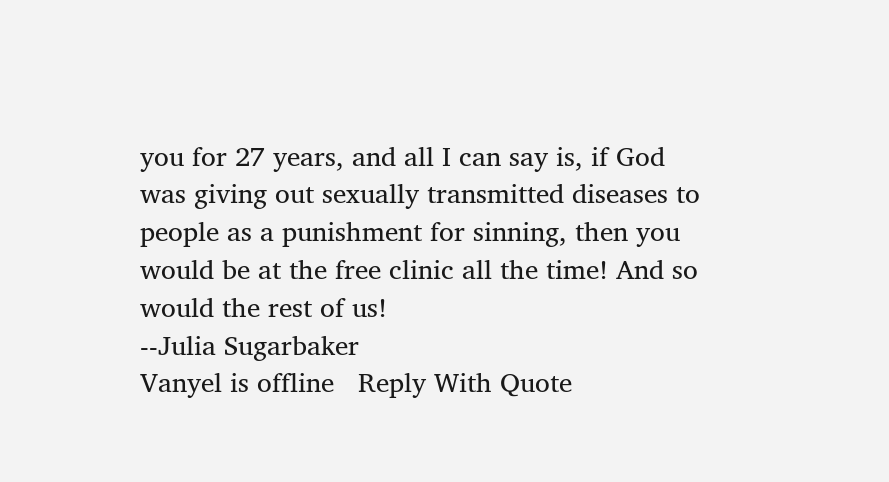you for 27 years, and all I can say is, if God was giving out sexually transmitted diseases to people as a punishment for sinning, then you would be at the free clinic all the time! And so would the rest of us!
--Julia Sugarbaker
Vanyel is offline   Reply With Quote